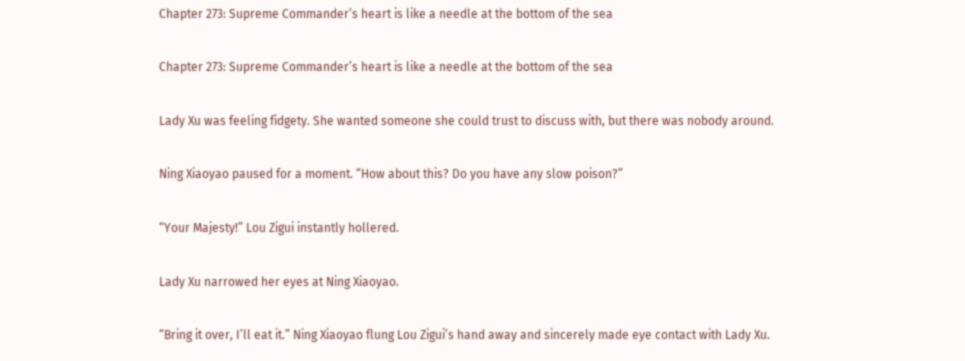Chapter 273: Supreme Commander’s heart is like a needle at the bottom of the sea

Chapter 273: Supreme Commander’s heart is like a needle at the bottom of the sea

Lady Xu was feeling fidgety. She wanted someone she could trust to discuss with, but there was nobody around.

Ning Xiaoyao paused for a moment. “How about this? Do you have any slow poison?”

“Your Majesty!” Lou Zigui instantly hollered.

Lady Xu narrowed her eyes at Ning Xiaoyao.

“Bring it over, I’ll eat it.” Ning Xiaoyao flung Lou Zigui’s hand away and sincerely made eye contact with Lady Xu.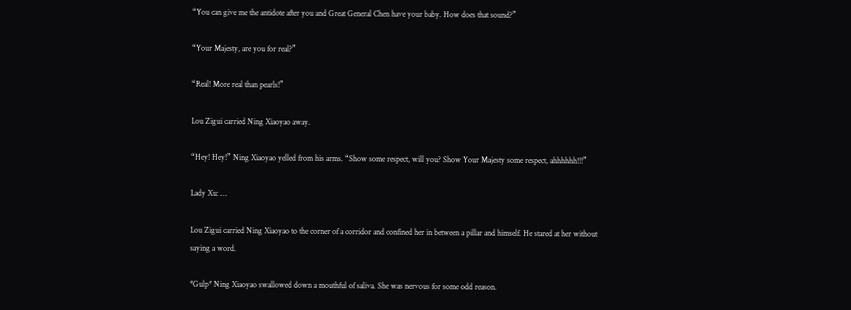“You can give me the antidote after you and Great General Chen have your baby. How does that sound?”

“Your Majesty, are you for real?”

“Real! More real than pearls!”

Lou Zigui carried Ning Xiaoyao away.

“Hey! Hey!” Ning Xiaoyao yelled from his arms. “Show some respect, will you? Show Your Majesty some respect, ahhhhhh!!!”

Lady Xu: …

Lou Zigui carried Ning Xiaoyao to the corner of a corridor and confined her in between a pillar and himself. He stared at her without saying a word.

*Gulp* Ning Xiaoyao swallowed down a mouthful of saliva. She was nervous for some odd reason.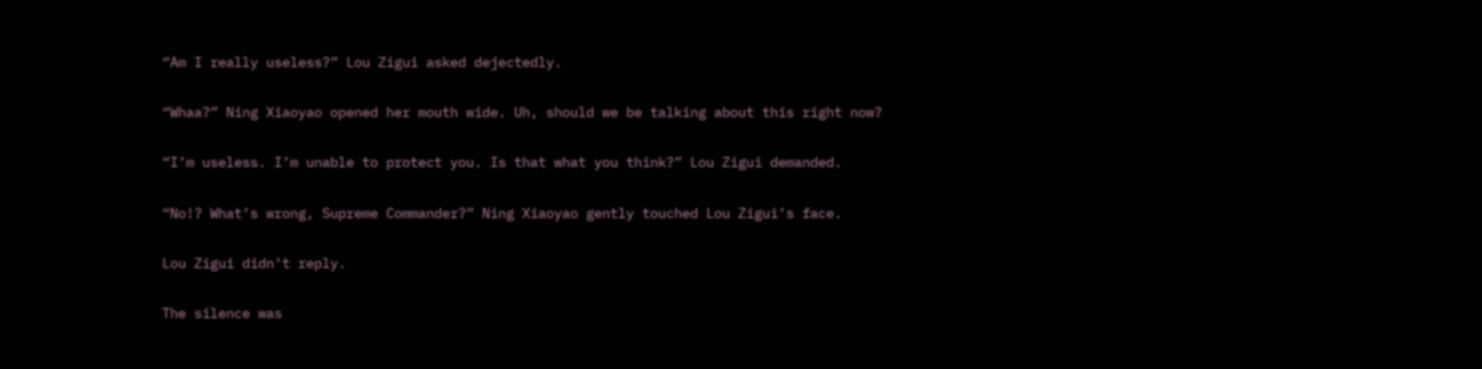“Am I really useless?” Lou Zigui asked dejectedly.

“Whaa?” Ning Xiaoyao opened her mouth wide. Uh, should we be talking about this right now?

“I’m useless. I’m unable to protect you. Is that what you think?” Lou Zigui demanded.

“No!? What’s wrong, Supreme Commander?” Ning Xiaoyao gently touched Lou Zigui’s face.

Lou Zigui didn’t reply.

The silence was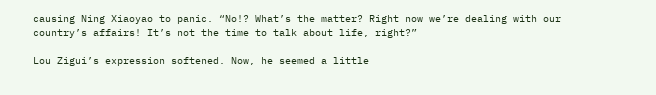causing Ning Xiaoyao to panic. “No!? What’s the matter? Right now we’re dealing with our country’s affairs! It’s not the time to talk about life, right?”

Lou Zigui’s expression softened. Now, he seemed a little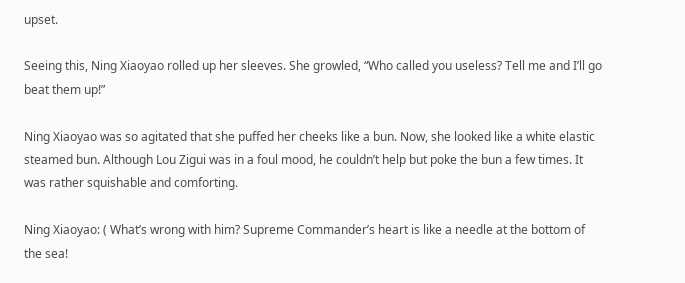upset.

Seeing this, Ning Xiaoyao rolled up her sleeves. She growled, “Who called you useless? Tell me and I’ll go beat them up!”

Ning Xiaoyao was so agitated that she puffed her cheeks like a bun. Now, she looked like a white elastic steamed bun. Although Lou Zigui was in a foul mood, he couldn’t help but poke the bun a few times. It was rather squishable and comforting.

Ning Xiaoyao: ( What’s wrong with him? Supreme Commander’s heart is like a needle at the bottom of the sea!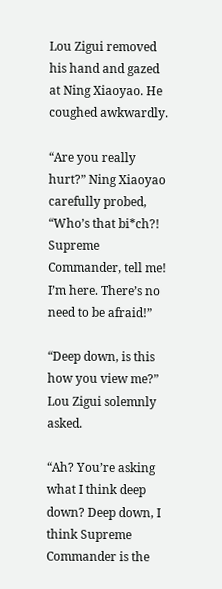Lou Zigui removed his hand and gazed at Ning Xiaoyao. He coughed awkwardly.

“Are you really hurt?” Ning Xiaoyao carefully probed, “Who’s that bi*ch?! Supreme Commander, tell me! I’m here. There’s no need to be afraid!”

“Deep down, is this how you view me?” Lou Zigui solemnly asked.

“Ah? You’re asking what I think deep down? Deep down, I think Supreme Commander is the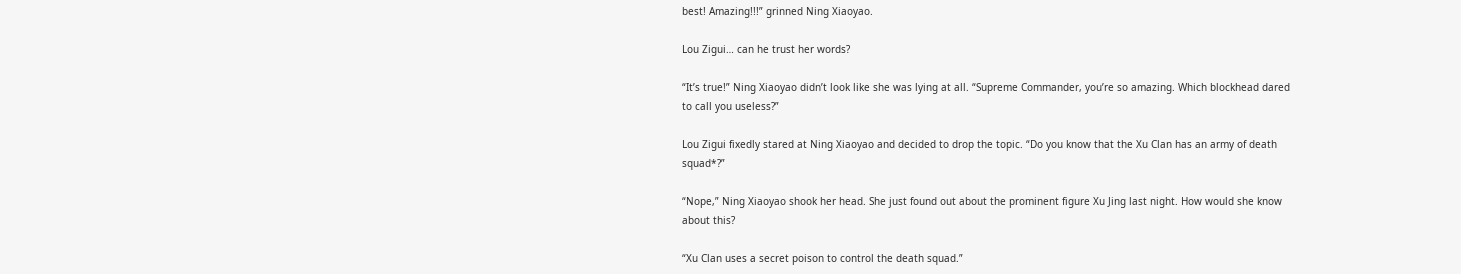best! Amazing!!!” grinned Ning Xiaoyao.

Lou Zigui… can he trust her words?

“It’s true!” Ning Xiaoyao didn’t look like she was lying at all. “Supreme Commander, you’re so amazing. Which blockhead dared to call you useless?”

Lou Zigui fixedly stared at Ning Xiaoyao and decided to drop the topic. “Do you know that the Xu Clan has an army of death squad*?”

“Nope,” Ning Xiaoyao shook her head. She just found out about the prominent figure Xu Jing last night. How would she know about this?

“Xu Clan uses a secret poison to control the death squad.”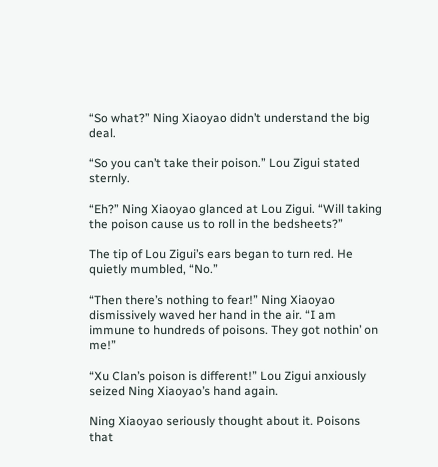“So what?” Ning Xiaoyao didn’t understand the big deal.

“So you can’t take their poison.” Lou Zigui stated sternly.

“Eh?” Ning Xiaoyao glanced at Lou Zigui. “Will taking the poison cause us to roll in the bedsheets?”

The tip of Lou Zigui’s ears began to turn red. He quietly mumbled, “No.”

“Then there’s nothing to fear!” Ning Xiaoyao dismissively waved her hand in the air. “I am immune to hundreds of poisons. They got nothin’ on me!”

“Xu Clan’s poison is different!” Lou Zigui anxiously seized Ning Xiaoyao’s hand again.

Ning Xiaoyao seriously thought about it. Poisons that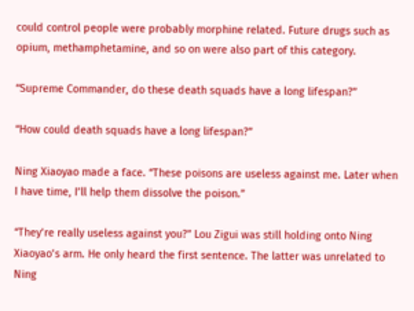could control people were probably morphine related. Future drugs such as opium, methamphetamine, and so on were also part of this category.

“Supreme Commander, do these death squads have a long lifespan?”

“How could death squads have a long lifespan?”

Ning Xiaoyao made a face. “These poisons are useless against me. Later when I have time, I’ll help them dissolve the poison.”

“They’re really useless against you?” Lou Zigui was still holding onto Ning Xiaoyao’s arm. He only heard the first sentence. The latter was unrelated to Ning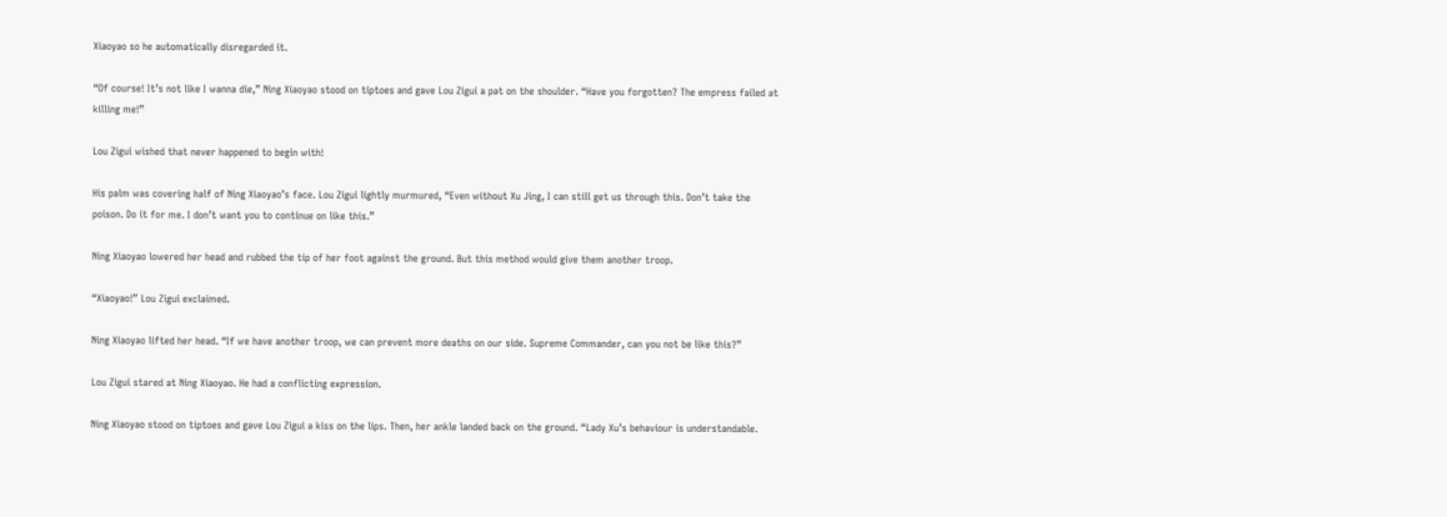Xiaoyao so he automatically disregarded it.

“Of course! It’s not like I wanna die,” Ning Xiaoyao stood on tiptoes and gave Lou Zigui a pat on the shoulder. “Have you forgotten? The empress failed at killing me!”

Lou Zigui wished that never happened to begin with!

His palm was covering half of Ning Xiaoyao’s face. Lou Zigui lightly murmured, “Even without Xu Jing, I can still get us through this. Don’t take the poison. Do it for me. I don’t want you to continue on like this.”

Ning Xiaoyao lowered her head and rubbed the tip of her foot against the ground. But this method would give them another troop.

“Xiaoyao!” Lou Zigui exclaimed.

Ning Xiaoyao lifted her head. “If we have another troop, we can prevent more deaths on our side. Supreme Commander, can you not be like this?”

Lou Zigui stared at Ning Xiaoyao. He had a conflicting expression.

Ning Xiaoyao stood on tiptoes and gave Lou Zigui a kiss on the lips. Then, her ankle landed back on the ground. “Lady Xu’s behaviour is understandable.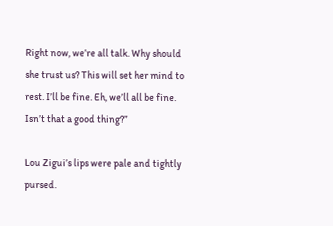Right now, we’re all talk. Why should she trust us? This will set her mind to rest. I’ll be fine. Eh, we’ll all be fine. Isn’t that a good thing?”

Lou Zigui’s lips were pale and tightly pursed.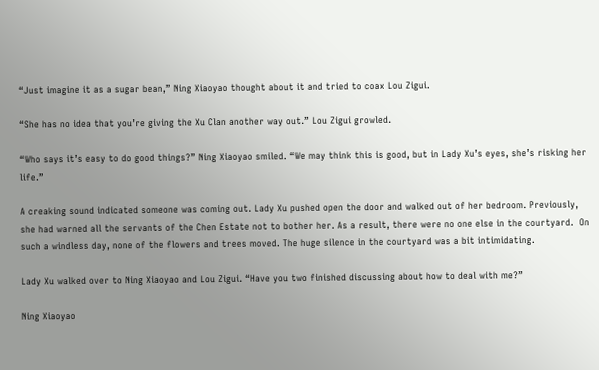“Just imagine it as a sugar bean,” Ning Xiaoyao thought about it and tried to coax Lou Zigui.

“She has no idea that you’re giving the Xu Clan another way out.” Lou Zigui growled.

“Who says it’s easy to do good things?” Ning Xiaoyao smiled. “We may think this is good, but in Lady Xu’s eyes, she’s risking her life.”

A creaking sound indicated someone was coming out. Lady Xu pushed open the door and walked out of her bedroom. Previously, she had warned all the servants of the Chen Estate not to bother her. As a result, there were no one else in the courtyard.  On such a windless day, none of the flowers and trees moved. The huge silence in the courtyard was a bit intimidating.

Lady Xu walked over to Ning Xiaoyao and Lou Zigui. “Have you two finished discussing about how to deal with me?”

Ning Xiaoyao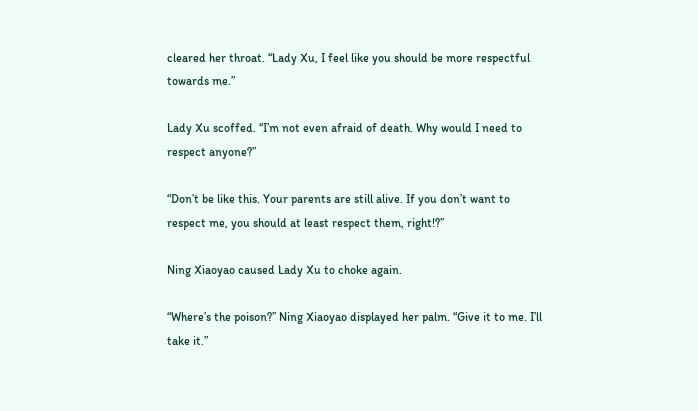cleared her throat. “Lady Xu, I feel like you should be more respectful towards me.”

Lady Xu scoffed. “I’m not even afraid of death. Why would I need to respect anyone?”

“Don’t be like this. Your parents are still alive. If you don’t want to respect me, you should at least respect them, right!?”

Ning Xiaoyao caused Lady Xu to choke again.

“Where’s the poison?” Ning Xiaoyao displayed her palm. “Give it to me. I’ll take it.”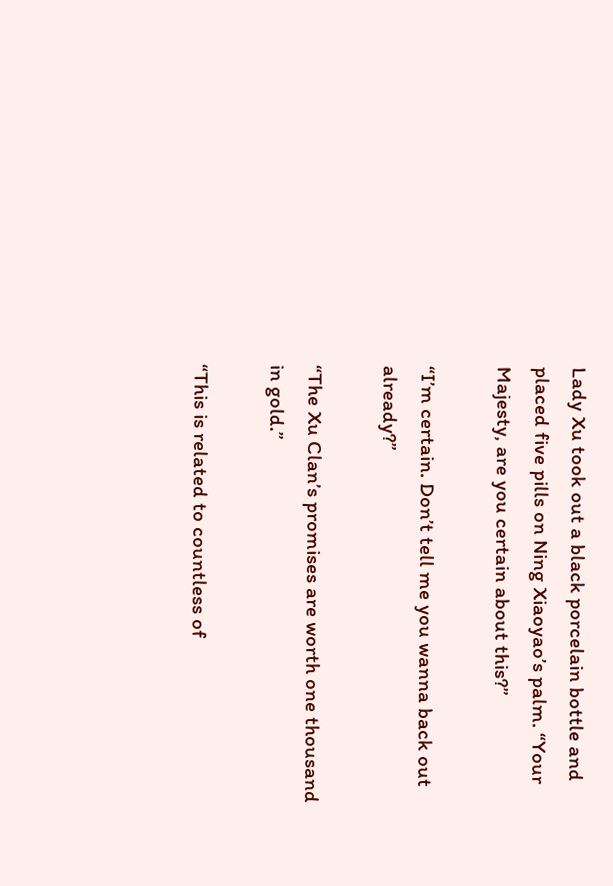Lady Xu took out a black porcelain bottle and placed five pills on Ning Xiaoyao’s palm. “Your Majesty, are you certain about this?”

“I’m certain. Don’t tell me you wanna back out already?”

“The Xu Clan’s promises are worth one thousand in gold.”

“This is related to countless of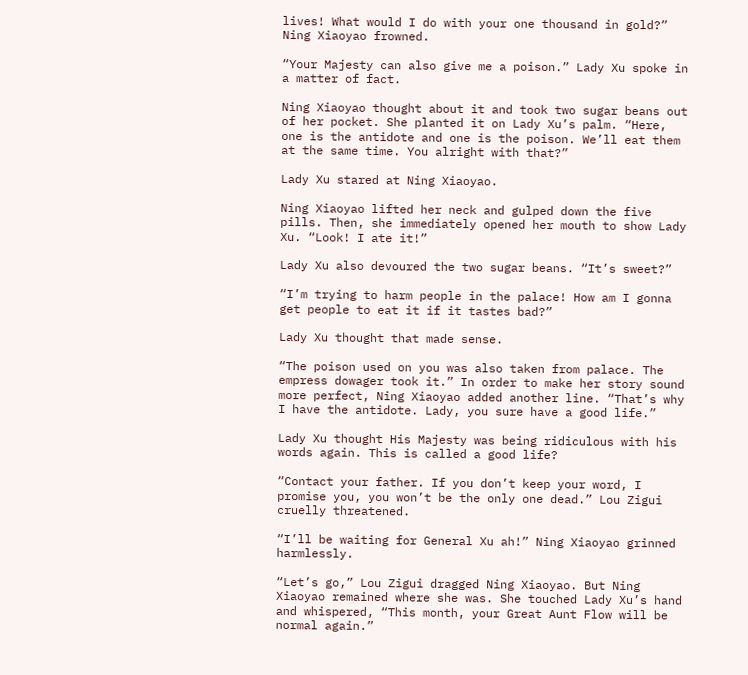lives! What would I do with your one thousand in gold?” Ning Xiaoyao frowned.

“Your Majesty can also give me a poison.” Lady Xu spoke in a matter of fact.

Ning Xiaoyao thought about it and took two sugar beans out of her pocket. She planted it on Lady Xu’s palm. “Here, one is the antidote and one is the poison. We’ll eat them at the same time. You alright with that?”

Lady Xu stared at Ning Xiaoyao.

Ning Xiaoyao lifted her neck and gulped down the five pills. Then, she immediately opened her mouth to show Lady Xu. “Look! I ate it!”

Lady Xu also devoured the two sugar beans. “It’s sweet?”

“I’m trying to harm people in the palace! How am I gonna get people to eat it if it tastes bad?”

Lady Xu thought that made sense.

“The poison used on you was also taken from palace. The empress dowager took it.” In order to make her story sound more perfect, Ning Xiaoyao added another line. “That’s why I have the antidote. Lady, you sure have a good life.”

Lady Xu thought His Majesty was being ridiculous with his words again. This is called a good life?

“Contact your father. If you don’t keep your word, I promise you, you won’t be the only one dead.” Lou Zigui cruelly threatened.

“I’ll be waiting for General Xu ah!” Ning Xiaoyao grinned harmlessly.

“Let’s go,” Lou Zigui dragged Ning Xiaoyao. But Ning Xiaoyao remained where she was. She touched Lady Xu’s hand and whispered, “This month, your Great Aunt Flow will be normal again.”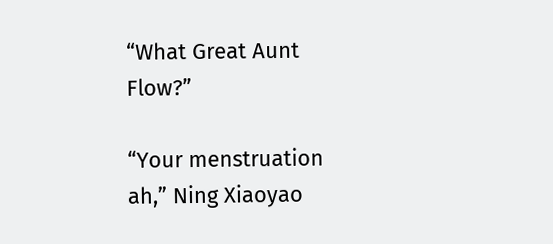“What Great Aunt Flow?”

“Your menstruation ah,” Ning Xiaoyao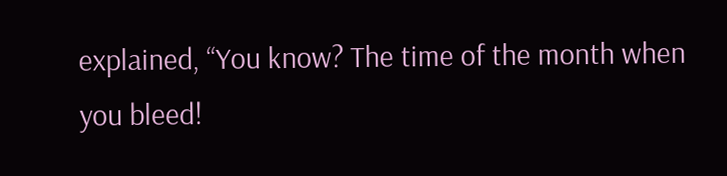explained, “You know? The time of the month when you bleed!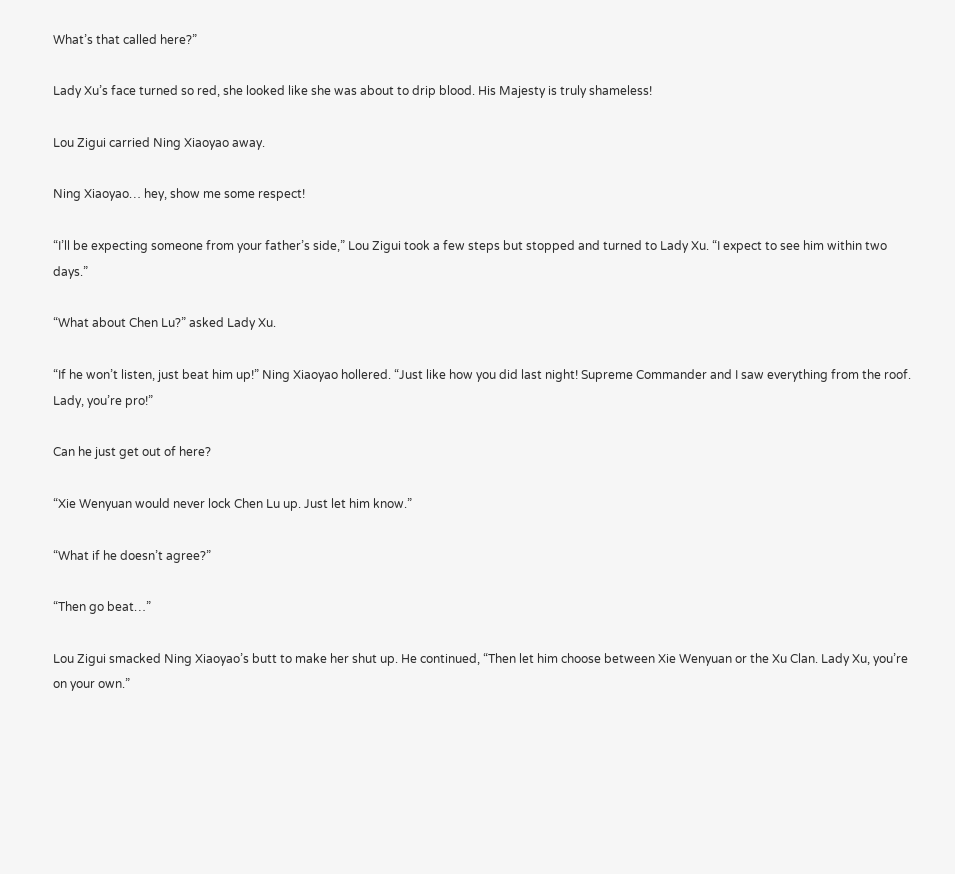What’s that called here?”

Lady Xu’s face turned so red, she looked like she was about to drip blood. His Majesty is truly shameless!

Lou Zigui carried Ning Xiaoyao away.

Ning Xiaoyao… hey, show me some respect!

“I’ll be expecting someone from your father’s side,” Lou Zigui took a few steps but stopped and turned to Lady Xu. “I expect to see him within two days.”

“What about Chen Lu?” asked Lady Xu.

“If he won’t listen, just beat him up!” Ning Xiaoyao hollered. “Just like how you did last night! Supreme Commander and I saw everything from the roof. Lady, you’re pro!”

Can he just get out of here?

“Xie Wenyuan would never lock Chen Lu up. Just let him know.”

“What if he doesn’t agree?”

“Then go beat…”

Lou Zigui smacked Ning Xiaoyao’s butt to make her shut up. He continued, “Then let him choose between Xie Wenyuan or the Xu Clan. Lady Xu, you’re on your own.”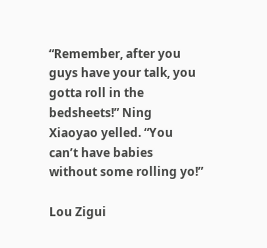“Remember, after you guys have your talk, you gotta roll in the bedsheets!” Ning Xiaoyao yelled. “You can’t have babies without some rolling yo!”

Lou Zigui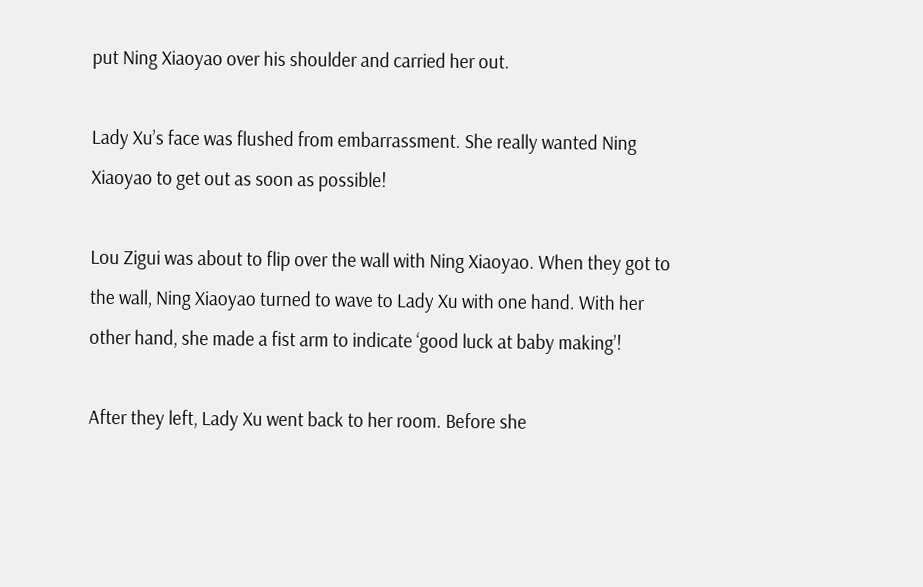put Ning Xiaoyao over his shoulder and carried her out.

Lady Xu’s face was flushed from embarrassment. She really wanted Ning Xiaoyao to get out as soon as possible!

Lou Zigui was about to flip over the wall with Ning Xiaoyao. When they got to the wall, Ning Xiaoyao turned to wave to Lady Xu with one hand. With her other hand, she made a fist arm to indicate ‘good luck at baby making’!

After they left, Lady Xu went back to her room. Before she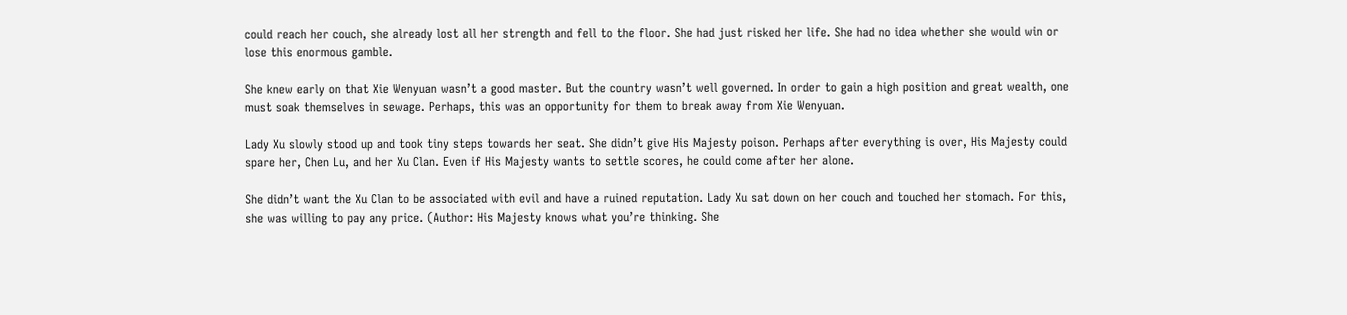could reach her couch, she already lost all her strength and fell to the floor. She had just risked her life. She had no idea whether she would win or lose this enormous gamble.

She knew early on that Xie Wenyuan wasn’t a good master. But the country wasn’t well governed. In order to gain a high position and great wealth, one must soak themselves in sewage. Perhaps, this was an opportunity for them to break away from Xie Wenyuan.

Lady Xu slowly stood up and took tiny steps towards her seat. She didn’t give His Majesty poison. Perhaps after everything is over, His Majesty could spare her, Chen Lu, and her Xu Clan. Even if His Majesty wants to settle scores, he could come after her alone.

She didn’t want the Xu Clan to be associated with evil and have a ruined reputation. Lady Xu sat down on her couch and touched her stomach. For this, she was willing to pay any price. (Author: His Majesty knows what you’re thinking. She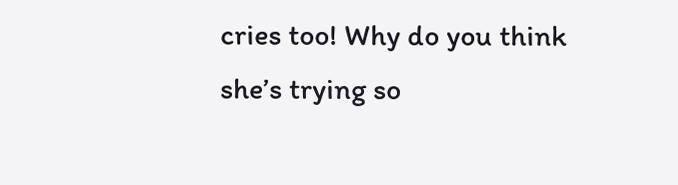cries too! Why do you think she’s trying so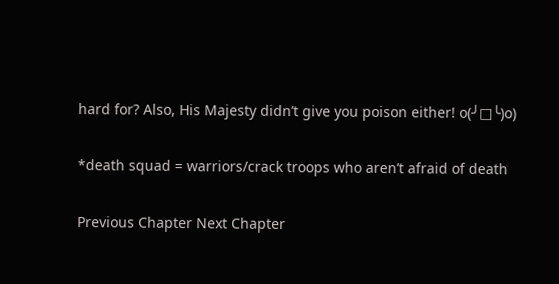hard for? Also, His Majesty didn’t give you poison either! o(╯□╰)o)

*death squad = warriors/crack troops who aren’t afraid of death

Previous Chapter Next Chapter